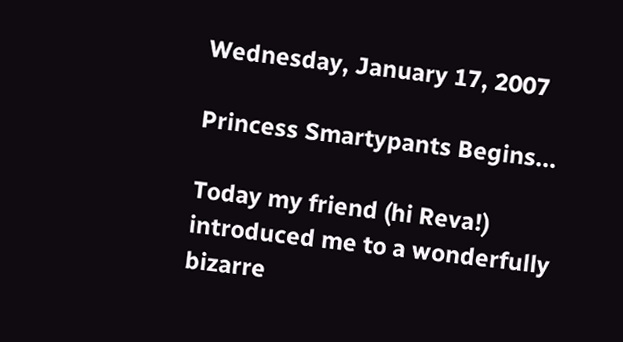Wednesday, January 17, 2007

Princess Smartypants Begins...

Today my friend (hi Reva!) introduced me to a wonderfully bizarre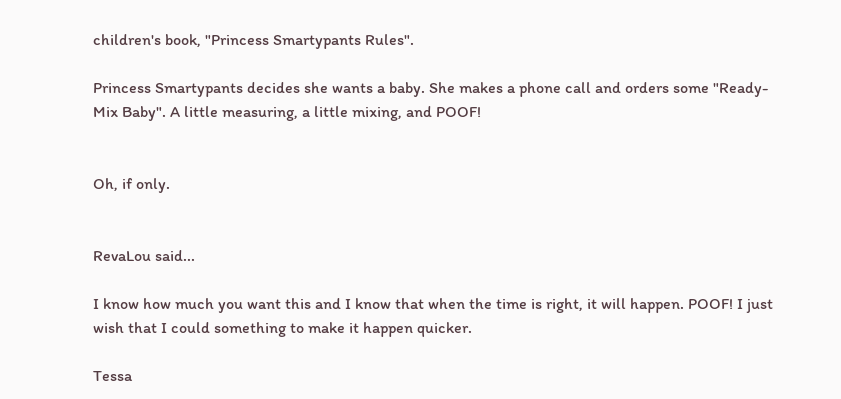children's book, "Princess Smartypants Rules".

Princess Smartypants decides she wants a baby. She makes a phone call and orders some "Ready-Mix Baby". A little measuring, a little mixing, and POOF!


Oh, if only.


RevaLou said...

I know how much you want this and I know that when the time is right, it will happen. POOF! I just wish that I could something to make it happen quicker.

Tessa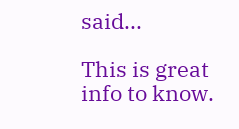said...

This is great info to know.